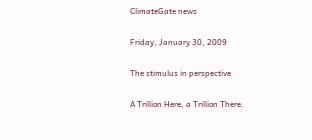ClimateGate news

Friday, January 30, 2009

The stimulus in perspective

A Trillion Here, a Trillion There.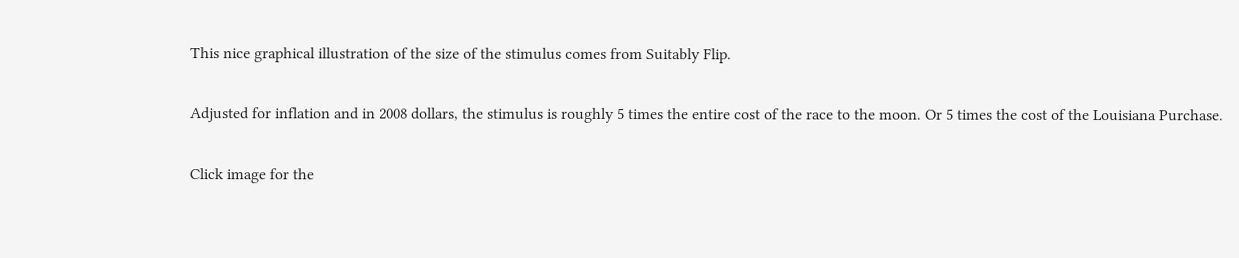This nice graphical illustration of the size of the stimulus comes from Suitably Flip.

Adjusted for inflation and in 2008 dollars, the stimulus is roughly 5 times the entire cost of the race to the moon. Or 5 times the cost of the Louisiana Purchase.

Click image for the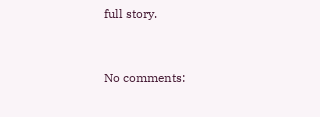full story.


No comments: